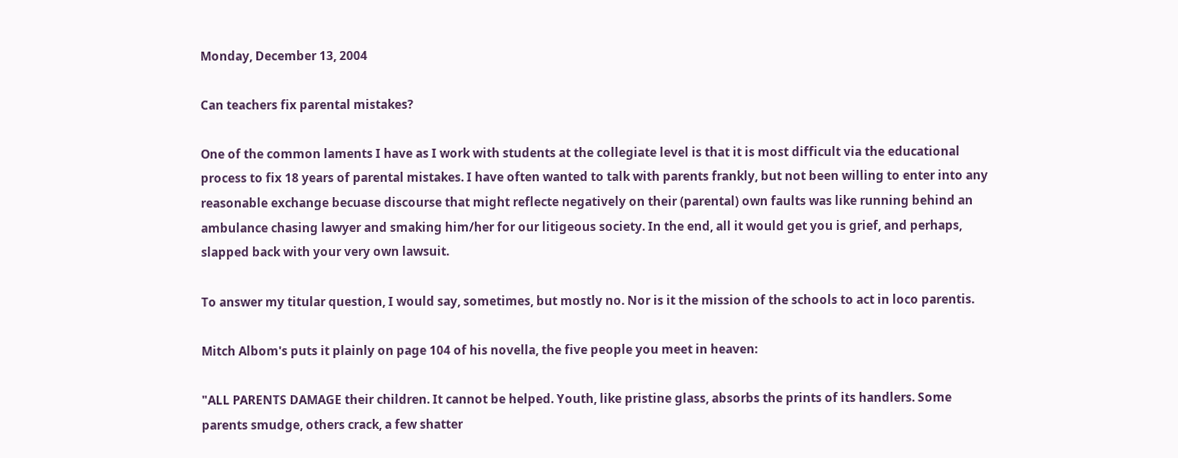Monday, December 13, 2004

Can teachers fix parental mistakes?

One of the common laments I have as I work with students at the collegiate level is that it is most difficult via the educational process to fix 18 years of parental mistakes. I have often wanted to talk with parents frankly, but not been willing to enter into any reasonable exchange becuase discourse that might reflecte negatively on their (parental) own faults was like running behind an ambulance chasing lawyer and smaking him/her for our litigeous society. In the end, all it would get you is grief, and perhaps, slapped back with your very own lawsuit.

To answer my titular question, I would say, sometimes, but mostly no. Nor is it the mission of the schools to act in loco parentis.

Mitch Albom's puts it plainly on page 104 of his novella, the five people you meet in heaven:

"ALL PARENTS DAMAGE their children. It cannot be helped. Youth, like pristine glass, absorbs the prints of its handlers. Some parents smudge, others crack, a few shatter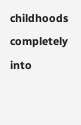childhoods completely into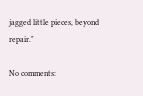jagged little pieces, beyond repair."

No comments: